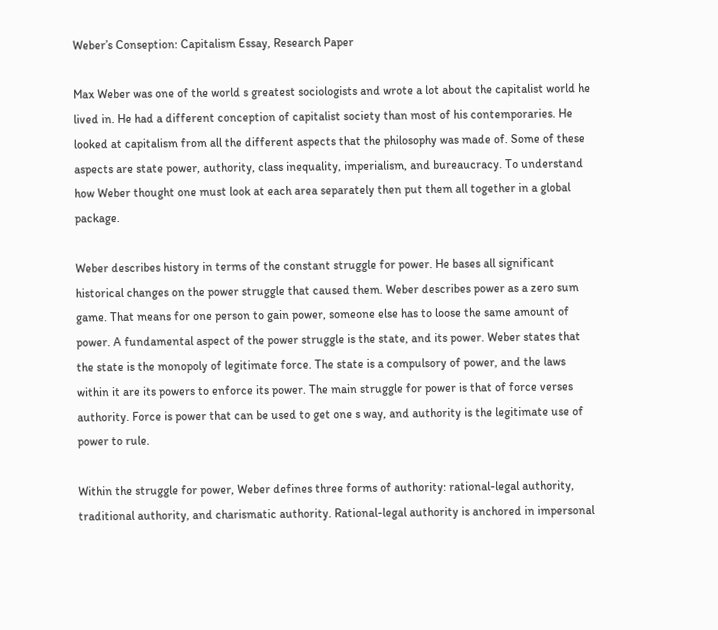Weber’s Conseption: Capitalism Essay, Research Paper

Max Weber was one of the world s greatest sociologists and wrote a lot about the capitalist world he lived in. He had a different conception of capitalist society than most of his contemporaries. He looked at capitalism from all the different aspects that the philosophy was made of. Some of these aspects are state power, authority, class inequality, imperialism, and bureaucracy. To understand how Weber thought one must look at each area separately then put them all together in a global package.

Weber describes history in terms of the constant struggle for power. He bases all significant historical changes on the power struggle that caused them. Weber describes power as a zero sum game. That means for one person to gain power, someone else has to loose the same amount of power. A fundamental aspect of the power struggle is the state, and its power. Weber states that the state is the monopoly of legitimate force. The state is a compulsory of power, and the laws within it are its powers to enforce its power. The main struggle for power is that of force verses authority. Force is power that can be used to get one s way, and authority is the legitimate use of power to rule.

Within the struggle for power, Weber defines three forms of authority: rational-legal authority, traditional authority, and charismatic authority. Rational-legal authority is anchored in impersonal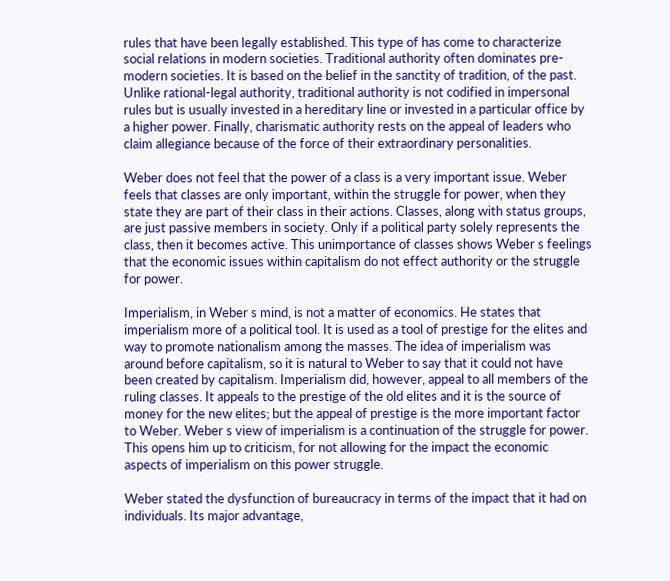rules that have been legally established. This type of has come to characterize social relations in modern societies. Traditional authority often dominates pre-modern societies. It is based on the belief in the sanctity of tradition, of the past. Unlike rational-legal authority, traditional authority is not codified in impersonal rules but is usually invested in a hereditary line or invested in a particular office by a higher power. Finally, charismatic authority rests on the appeal of leaders who claim allegiance because of the force of their extraordinary personalities.

Weber does not feel that the power of a class is a very important issue. Weber feels that classes are only important, within the struggle for power, when they state they are part of their class in their actions. Classes, along with status groups, are just passive members in society. Only if a political party solely represents the class, then it becomes active. This unimportance of classes shows Weber s feelings that the economic issues within capitalism do not effect authority or the struggle for power.

Imperialism, in Weber s mind, is not a matter of economics. He states that imperialism more of a political tool. It is used as a tool of prestige for the elites and way to promote nationalism among the masses. The idea of imperialism was around before capitalism, so it is natural to Weber to say that it could not have been created by capitalism. Imperialism did, however, appeal to all members of the ruling classes. It appeals to the prestige of the old elites and it is the source of money for the new elites; but the appeal of prestige is the more important factor to Weber. Weber s view of imperialism is a continuation of the struggle for power. This opens him up to criticism, for not allowing for the impact the economic aspects of imperialism on this power struggle.

Weber stated the dysfunction of bureaucracy in terms of the impact that it had on individuals. Its major advantage,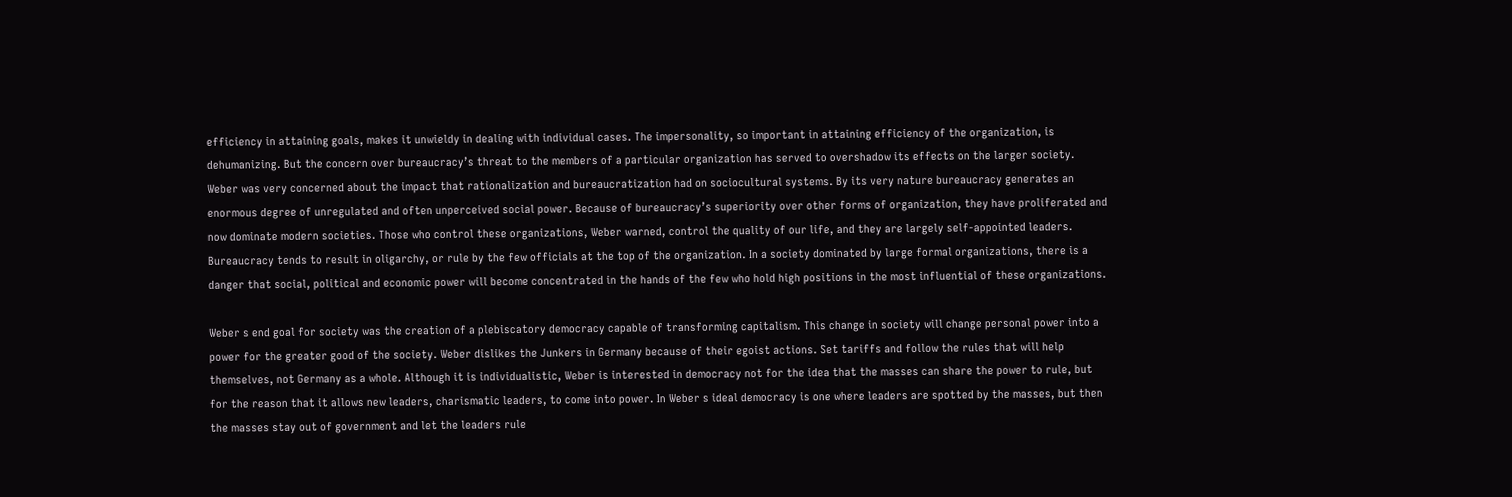efficiency in attaining goals, makes it unwieldy in dealing with individual cases. The impersonality, so important in attaining efficiency of the organization, is dehumanizing. But the concern over bureaucracy’s threat to the members of a particular organization has served to overshadow its effects on the larger society. Weber was very concerned about the impact that rationalization and bureaucratization had on sociocultural systems. By its very nature bureaucracy generates an enormous degree of unregulated and often unperceived social power. Because of bureaucracy’s superiority over other forms of organization, they have proliferated and now dominate modern societies. Those who control these organizations, Weber warned, control the quality of our life, and they are largely self-appointed leaders. Bureaucracy tends to result in oligarchy, or rule by the few officials at the top of the organization. In a society dominated by large formal organizations, there is a danger that social, political and economic power will become concentrated in the hands of the few who hold high positions in the most influential of these organizations.

Weber s end goal for society was the creation of a plebiscatory democracy capable of transforming capitalism. This change in society will change personal power into a power for the greater good of the society. Weber dislikes the Junkers in Germany because of their egoist actions. Set tariffs and follow the rules that will help themselves, not Germany as a whole. Although it is individualistic, Weber is interested in democracy not for the idea that the masses can share the power to rule, but for the reason that it allows new leaders, charismatic leaders, to come into power. In Weber s ideal democracy is one where leaders are spotted by the masses, but then the masses stay out of government and let the leaders rule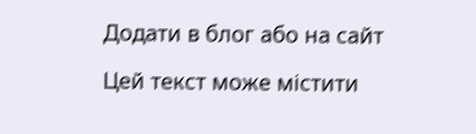Додати в блог або на сайт

Цей текст може містити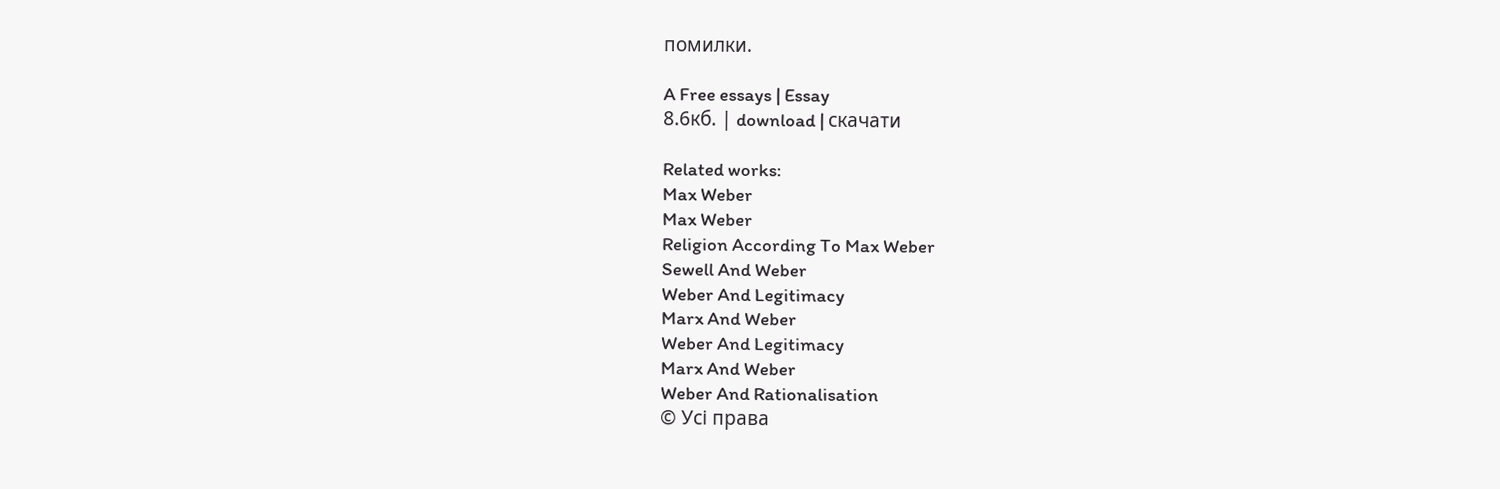помилки.

A Free essays | Essay
8.6кб. | download | скачати

Related works:
Max Weber
Max Weber
Religion According To Max Weber
Sewell And Weber
Weber And Legitimacy
Marx And Weber
Weber And Legitimacy
Marx And Weber
Weber And Rationalisation
© Усі права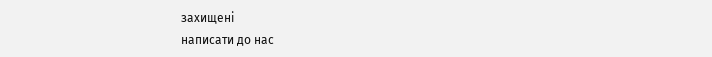захищені
написати до нас